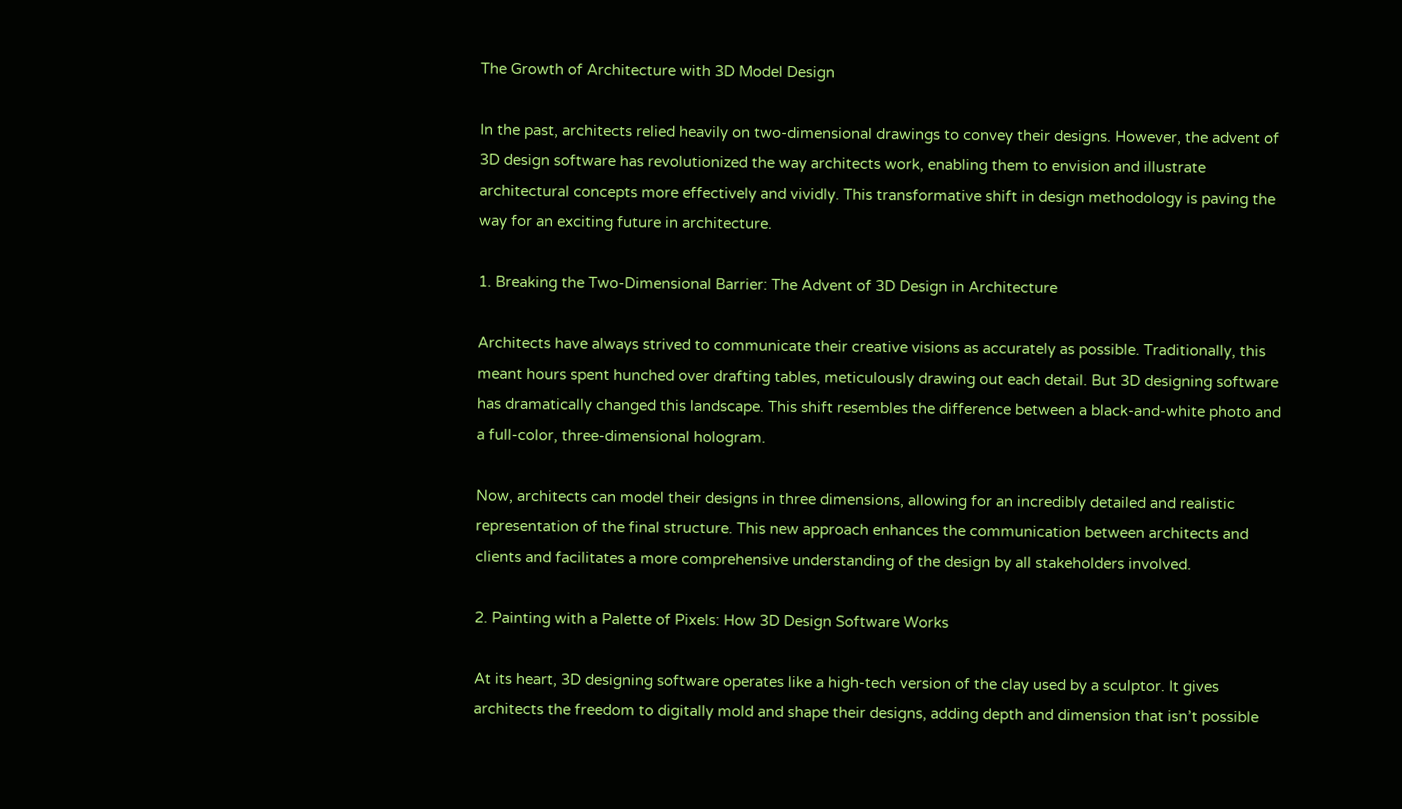The Growth of Architecture with 3D Model Design

In the past, architects relied heavily on two-dimensional drawings to convey their designs. However, the advent of 3D design software has revolutionized the way architects work, enabling them to envision and illustrate architectural concepts more effectively and vividly. This transformative shift in design methodology is paving the way for an exciting future in architecture.

1. Breaking the Two-Dimensional Barrier: The Advent of 3D Design in Architecture

Architects have always strived to communicate their creative visions as accurately as possible. Traditionally, this meant hours spent hunched over drafting tables, meticulously drawing out each detail. But 3D designing software has dramatically changed this landscape. This shift resembles the difference between a black-and-white photo and a full-color, three-dimensional hologram.

Now, architects can model their designs in three dimensions, allowing for an incredibly detailed and realistic representation of the final structure. This new approach enhances the communication between architects and clients and facilitates a more comprehensive understanding of the design by all stakeholders involved.

2. Painting with a Palette of Pixels: How 3D Design Software Works

At its heart, 3D designing software operates like a high-tech version of the clay used by a sculptor. It gives architects the freedom to digitally mold and shape their designs, adding depth and dimension that isn’t possible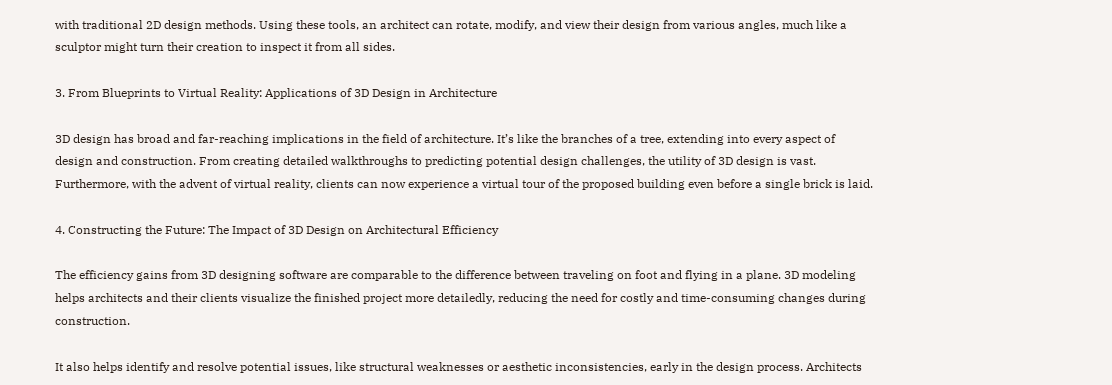with traditional 2D design methods. Using these tools, an architect can rotate, modify, and view their design from various angles, much like a sculptor might turn their creation to inspect it from all sides.

3. From Blueprints to Virtual Reality: Applications of 3D Design in Architecture

3D design has broad and far-reaching implications in the field of architecture. It’s like the branches of a tree, extending into every aspect of design and construction. From creating detailed walkthroughs to predicting potential design challenges, the utility of 3D design is vast. Furthermore, with the advent of virtual reality, clients can now experience a virtual tour of the proposed building even before a single brick is laid.

4. Constructing the Future: The Impact of 3D Design on Architectural Efficiency

The efficiency gains from 3D designing software are comparable to the difference between traveling on foot and flying in a plane. 3D modeling helps architects and their clients visualize the finished project more detailedly, reducing the need for costly and time-consuming changes during construction.

It also helps identify and resolve potential issues, like structural weaknesses or aesthetic inconsistencies, early in the design process. Architects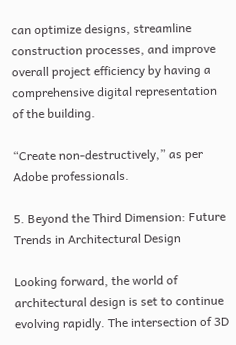can optimize designs, streamline construction processes, and improve overall project efficiency by having a comprehensive digital representation of the building.

“Create non-destructively,” as per Adobe professionals.

5. Beyond the Third Dimension: Future Trends in Architectural Design

Looking forward, the world of architectural design is set to continue evolving rapidly. The intersection of 3D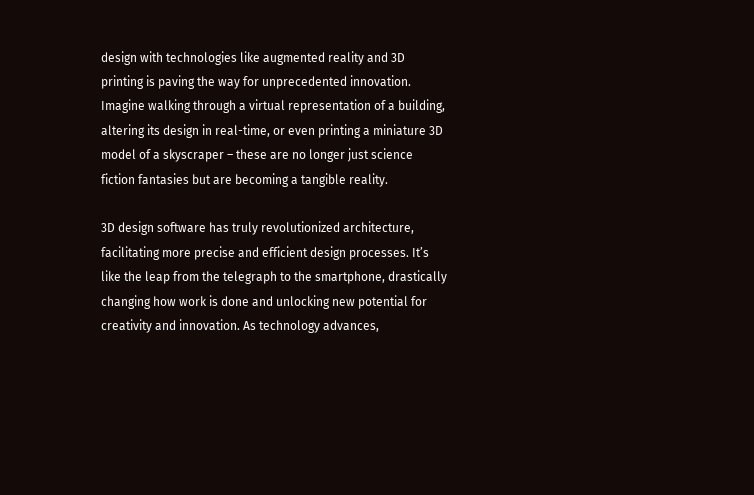design with technologies like augmented reality and 3D printing is paving the way for unprecedented innovation. Imagine walking through a virtual representation of a building, altering its design in real-time, or even printing a miniature 3D model of a skyscraper – these are no longer just science fiction fantasies but are becoming a tangible reality.

3D design software has truly revolutionized architecture, facilitating more precise and efficient design processes. It’s like the leap from the telegraph to the smartphone, drastically changing how work is done and unlocking new potential for creativity and innovation. As technology advances,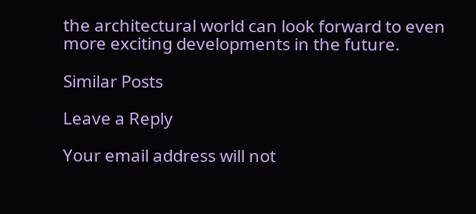the architectural world can look forward to even more exciting developments in the future.

Similar Posts

Leave a Reply

Your email address will not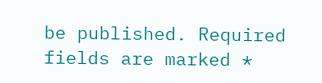be published. Required fields are marked *